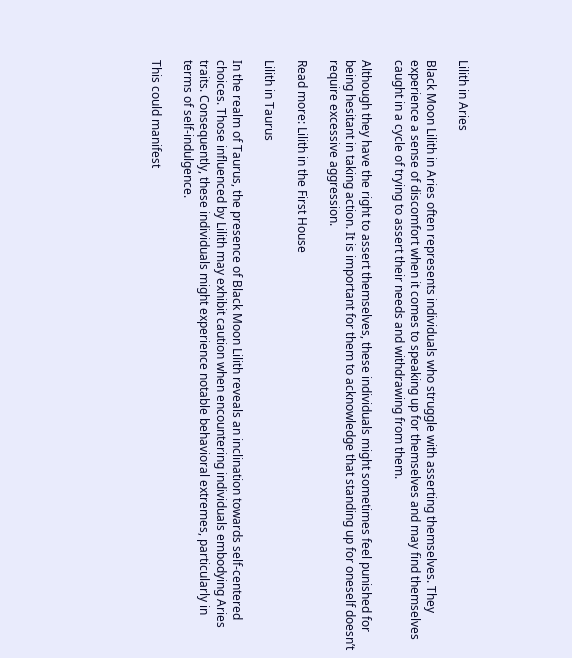Lilith in Aries

Black Moon Lilith in Aries often represents individuals who struggle with asserting themselves. They experience a sense of discomfort when it comes to speaking up for themselves and may find themselves caught in a cycle of trying to assert their needs and withdrawing from them.

Although they have the right to assert themselves, these individuals might sometimes feel punished for being hesitant in taking action. It is important for them to acknowledge that standing up for oneself doesn’t require excessive aggression.

Read more: Lilith in the First House

Lilith in Taurus

In the realm of Taurus, the presence of Black Moon Lilith reveals an inclination towards self-centered choices. Those influenced by Lilith may exhibit caution when encountering individuals embodying Aries traits. Consequently, these individuals might experience notable behavioral extremes, particularly in terms of self-indulgence.

This could manifest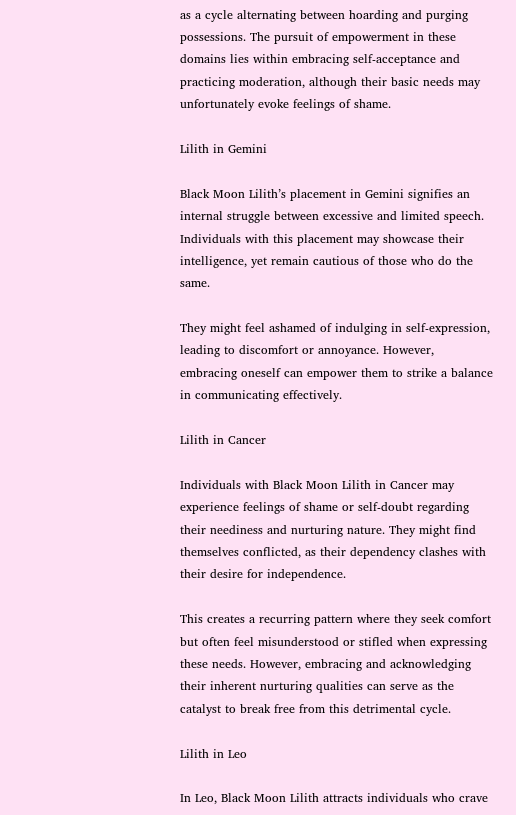as a cycle alternating between hoarding and purging possessions. The pursuit of empowerment in these domains lies within embracing self-acceptance and practicing moderation, although their basic needs may unfortunately evoke feelings of shame.

Lilith in Gemini

Black Moon Lilith’s placement in Gemini signifies an internal struggle between excessive and limited speech. Individuals with this placement may showcase their intelligence, yet remain cautious of those who do the same.

They might feel ashamed of indulging in self-expression, leading to discomfort or annoyance. However, embracing oneself can empower them to strike a balance in communicating effectively.

Lilith in Cancer

Individuals with Black Moon Lilith in Cancer may experience feelings of shame or self-doubt regarding their neediness and nurturing nature. They might find themselves conflicted, as their dependency clashes with their desire for independence.

This creates a recurring pattern where they seek comfort but often feel misunderstood or stifled when expressing these needs. However, embracing and acknowledging their inherent nurturing qualities can serve as the catalyst to break free from this detrimental cycle.

Lilith in Leo

In Leo, Black Moon Lilith attracts individuals who crave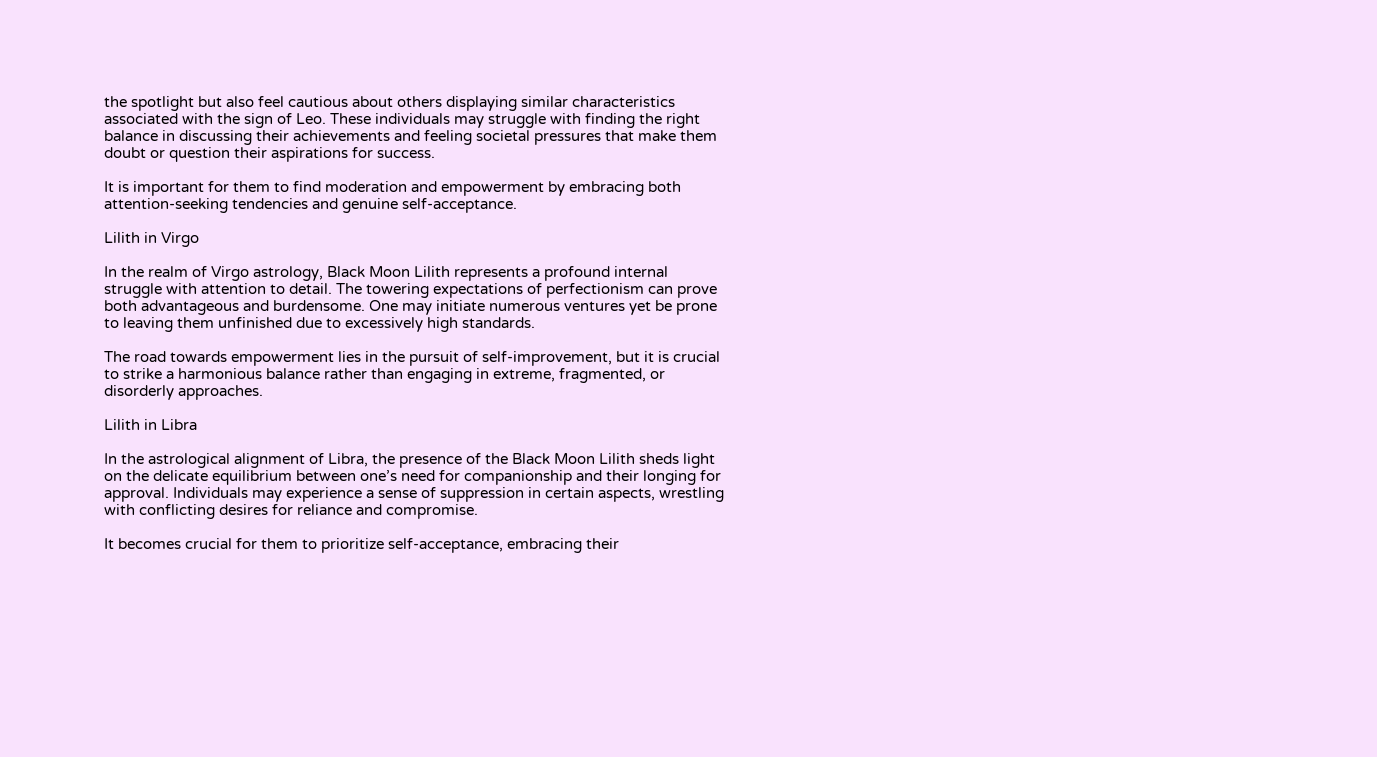the spotlight but also feel cautious about others displaying similar characteristics associated with the sign of Leo. These individuals may struggle with finding the right balance in discussing their achievements and feeling societal pressures that make them doubt or question their aspirations for success.

It is important for them to find moderation and empowerment by embracing both attention-seeking tendencies and genuine self-acceptance.

Lilith in Virgo

In the realm of Virgo astrology, Black Moon Lilith represents a profound internal struggle with attention to detail. The towering expectations of perfectionism can prove both advantageous and burdensome. One may initiate numerous ventures yet be prone to leaving them unfinished due to excessively high standards.

The road towards empowerment lies in the pursuit of self-improvement, but it is crucial to strike a harmonious balance rather than engaging in extreme, fragmented, or disorderly approaches.

Lilith in Libra

In the astrological alignment of Libra, the presence of the Black Moon Lilith sheds light on the delicate equilibrium between one’s need for companionship and their longing for approval. Individuals may experience a sense of suppression in certain aspects, wrestling with conflicting desires for reliance and compromise.

It becomes crucial for them to prioritize self-acceptance, embracing their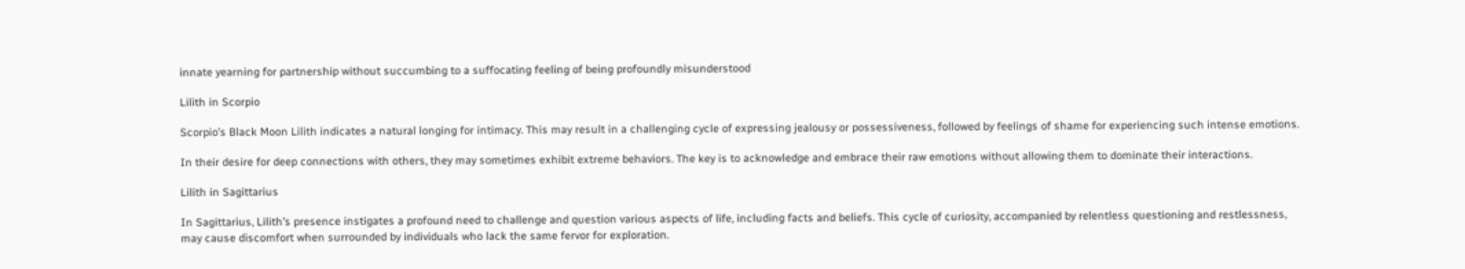innate yearning for partnership without succumbing to a suffocating feeling of being profoundly misunderstood

Lilith in Scorpio

Scorpio’s Black Moon Lilith indicates a natural longing for intimacy. This may result in a challenging cycle of expressing jealousy or possessiveness, followed by feelings of shame for experiencing such intense emotions.

In their desire for deep connections with others, they may sometimes exhibit extreme behaviors. The key is to acknowledge and embrace their raw emotions without allowing them to dominate their interactions.

Lilith in Sagittarius

In Sagittarius, Lilith’s presence instigates a profound need to challenge and question various aspects of life, including facts and beliefs. This cycle of curiosity, accompanied by relentless questioning and restlessness, may cause discomfort when surrounded by individuals who lack the same fervor for exploration.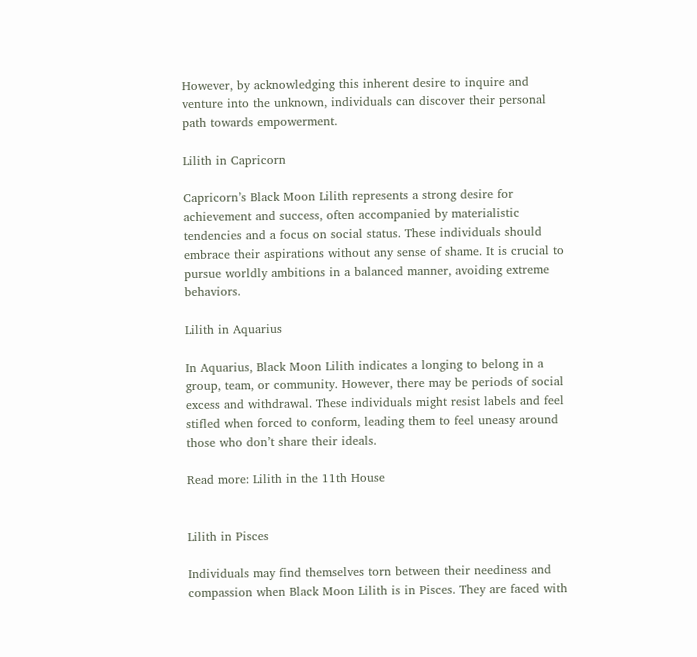However, by acknowledging this inherent desire to inquire and venture into the unknown, individuals can discover their personal path towards empowerment.

Lilith in Capricorn

Capricorn’s Black Moon Lilith represents a strong desire for achievement and success, often accompanied by materialistic tendencies and a focus on social status. These individuals should embrace their aspirations without any sense of shame. It is crucial to pursue worldly ambitions in a balanced manner, avoiding extreme behaviors.

Lilith in Aquarius

In Aquarius, Black Moon Lilith indicates a longing to belong in a group, team, or community. However, there may be periods of social excess and withdrawal. These individuals might resist labels and feel stifled when forced to conform, leading them to feel uneasy around those who don’t share their ideals.

Read more: Lilith in the 11th House


Lilith in Pisces

Individuals may find themselves torn between their neediness and compassion when Black Moon Lilith is in Pisces. They are faced with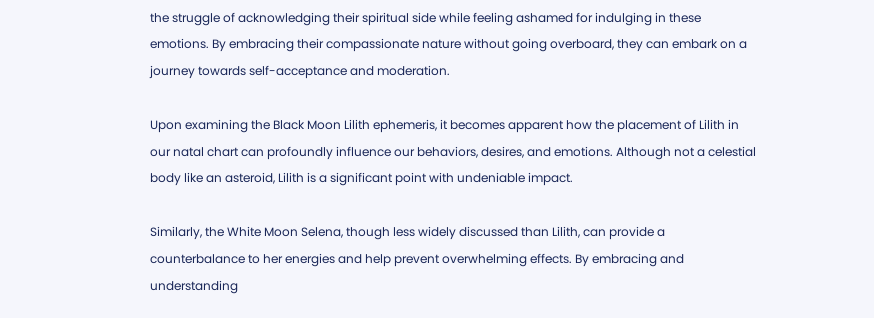the struggle of acknowledging their spiritual side while feeling ashamed for indulging in these emotions. By embracing their compassionate nature without going overboard, they can embark on a journey towards self-acceptance and moderation.

Upon examining the Black Moon Lilith ephemeris, it becomes apparent how the placement of Lilith in our natal chart can profoundly influence our behaviors, desires, and emotions. Although not a celestial body like an asteroid, Lilith is a significant point with undeniable impact.

Similarly, the White Moon Selena, though less widely discussed than Lilith, can provide a counterbalance to her energies and help prevent overwhelming effects. By embracing and understanding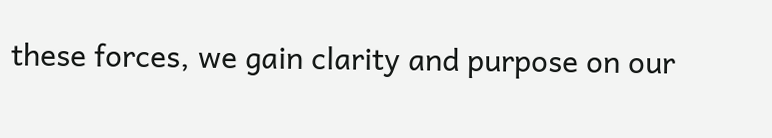these forces, we gain clarity and purpose on our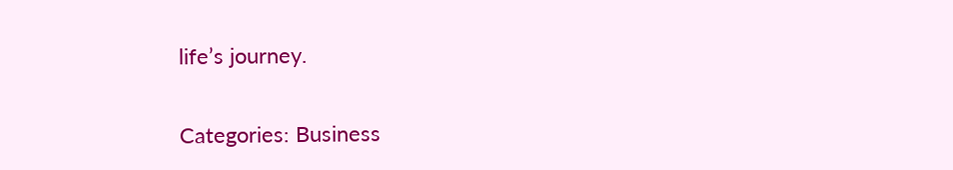life’s journey.

Categories: Business